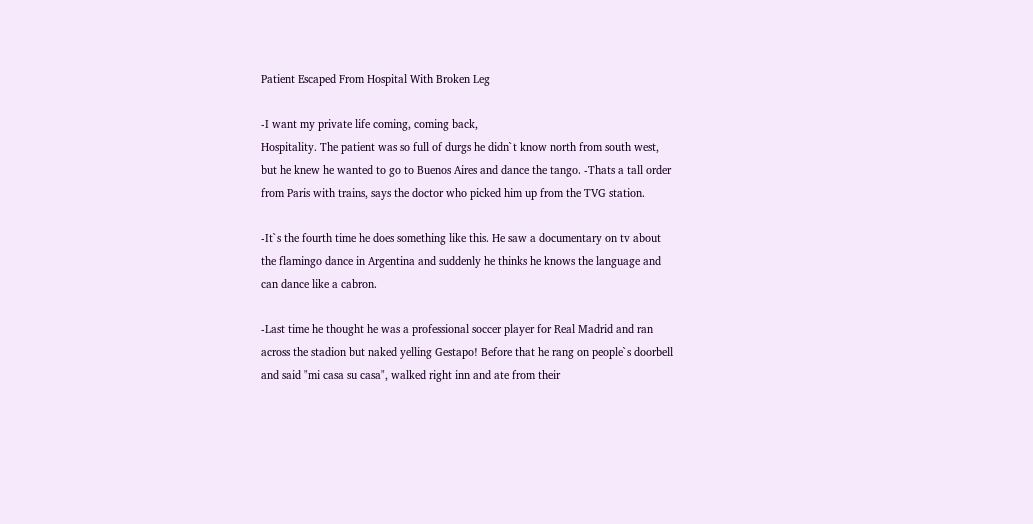Patient Escaped From Hospital With Broken Leg

-I want my private life coming, coming back,
Hospitality. The patient was so full of durgs he didn`t know north from south west, but he knew he wanted to go to Buenos Aires and dance the tango. -Thats a tall order from Paris with trains, says the doctor who picked him up from the TVG station.

-It`s the fourth time he does something like this. He saw a documentary on tv about the flamingo dance in Argentina and suddenly he thinks he knows the language and can dance like a cabron.

-Last time he thought he was a professional soccer player for Real Madrid and ran across the stadion but naked yelling Gestapo! Before that he rang on people`s doorbell and said "mi casa su casa", walked right inn and ate from their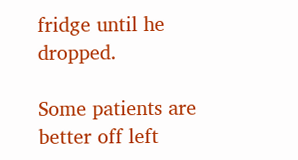fridge until he dropped.

Some patients are better off left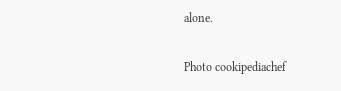alone.

Photo cookipediachef